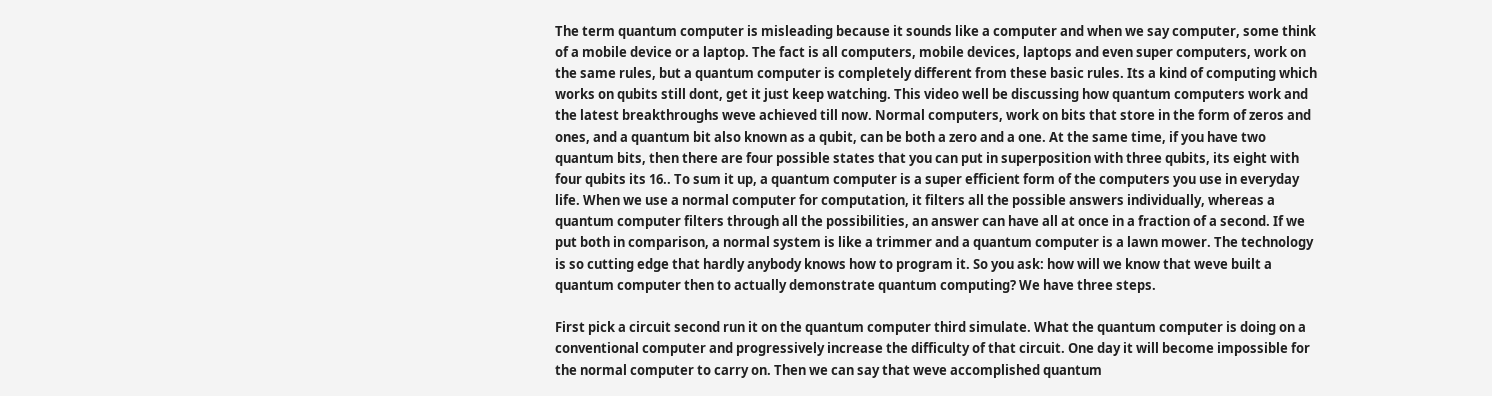The term quantum computer is misleading because it sounds like a computer and when we say computer, some think of a mobile device or a laptop. The fact is all computers, mobile devices, laptops and even super computers, work on the same rules, but a quantum computer is completely different from these basic rules. Its a kind of computing which works on qubits still dont, get it just keep watching. This video well be discussing how quantum computers work and the latest breakthroughs weve achieved till now. Normal computers, work on bits that store in the form of zeros and ones, and a quantum bit also known as a qubit, can be both a zero and a one. At the same time, if you have two quantum bits, then there are four possible states that you can put in superposition with three qubits, its eight with four qubits its 16.. To sum it up, a quantum computer is a super efficient form of the computers you use in everyday life. When we use a normal computer for computation, it filters all the possible answers individually, whereas a quantum computer filters through all the possibilities, an answer can have all at once in a fraction of a second. If we put both in comparison, a normal system is like a trimmer and a quantum computer is a lawn mower. The technology is so cutting edge that hardly anybody knows how to program it. So you ask: how will we know that weve built a quantum computer then to actually demonstrate quantum computing? We have three steps.

First pick a circuit second run it on the quantum computer third simulate. What the quantum computer is doing on a conventional computer and progressively increase the difficulty of that circuit. One day it will become impossible for the normal computer to carry on. Then we can say that weve accomplished quantum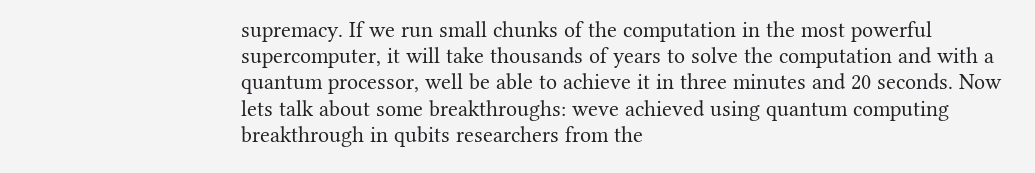supremacy. If we run small chunks of the computation in the most powerful supercomputer, it will take thousands of years to solve the computation and with a quantum processor, well be able to achieve it in three minutes and 20 seconds. Now lets talk about some breakthroughs: weve achieved using quantum computing breakthrough in qubits researchers from the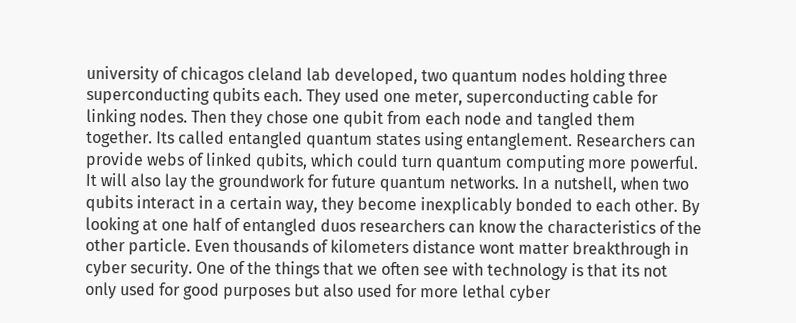university of chicagos cleland lab developed, two quantum nodes holding three superconducting qubits each. They used one meter, superconducting cable for linking nodes. Then they chose one qubit from each node and tangled them together. Its called entangled quantum states using entanglement. Researchers can provide webs of linked qubits, which could turn quantum computing more powerful. It will also lay the groundwork for future quantum networks. In a nutshell, when two qubits interact in a certain way, they become inexplicably bonded to each other. By looking at one half of entangled duos researchers can know the characteristics of the other particle. Even thousands of kilometers distance wont matter breakthrough in cyber security. One of the things that we often see with technology is that its not only used for good purposes but also used for more lethal cyber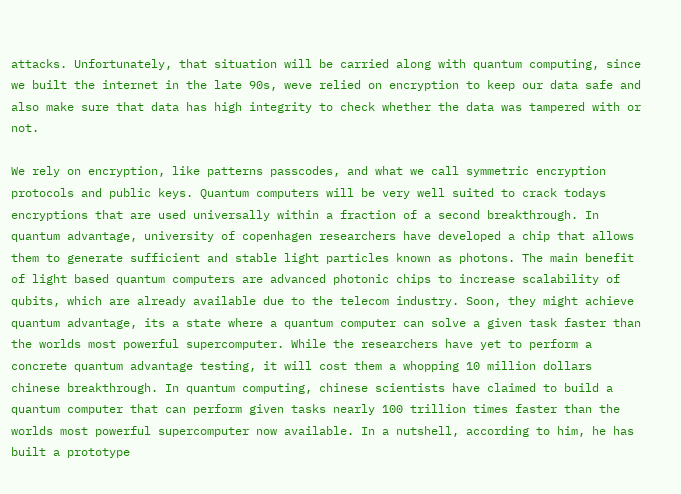attacks. Unfortunately, that situation will be carried along with quantum computing, since we built the internet in the late 90s, weve relied on encryption to keep our data safe and also make sure that data has high integrity to check whether the data was tampered with or not.

We rely on encryption, like patterns passcodes, and what we call symmetric encryption protocols and public keys. Quantum computers will be very well suited to crack todays encryptions that are used universally within a fraction of a second breakthrough. In quantum advantage, university of copenhagen researchers have developed a chip that allows them to generate sufficient and stable light particles known as photons. The main benefit of light based quantum computers are advanced photonic chips to increase scalability of qubits, which are already available due to the telecom industry. Soon, they might achieve quantum advantage, its a state where a quantum computer can solve a given task faster than the worlds most powerful supercomputer. While the researchers have yet to perform a concrete quantum advantage testing, it will cost them a whopping 10 million dollars chinese breakthrough. In quantum computing, chinese scientists have claimed to build a quantum computer that can perform given tasks nearly 100 trillion times faster than the worlds most powerful supercomputer now available. In a nutshell, according to him, he has built a prototype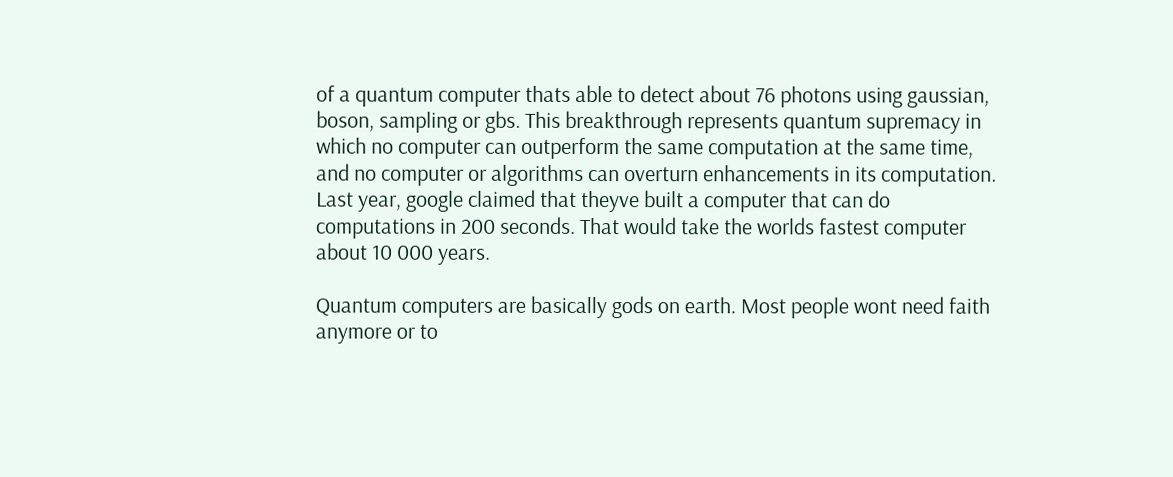of a quantum computer thats able to detect about 76 photons using gaussian, boson, sampling or gbs. This breakthrough represents quantum supremacy in which no computer can outperform the same computation at the same time, and no computer or algorithms can overturn enhancements in its computation. Last year, google claimed that theyve built a computer that can do computations in 200 seconds. That would take the worlds fastest computer about 10 000 years.

Quantum computers are basically gods on earth. Most people wont need faith anymore or to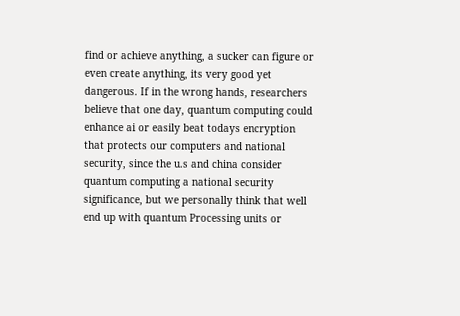find or achieve anything, a sucker can figure or even create anything, its very good yet dangerous. If in the wrong hands, researchers believe that one day, quantum computing could enhance ai or easily beat todays encryption that protects our computers and national security, since the u.s and china consider quantum computing a national security significance, but we personally think that well end up with quantum Processing units or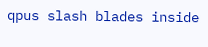qpus slash blades inside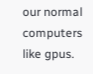our normal computers like gpus.